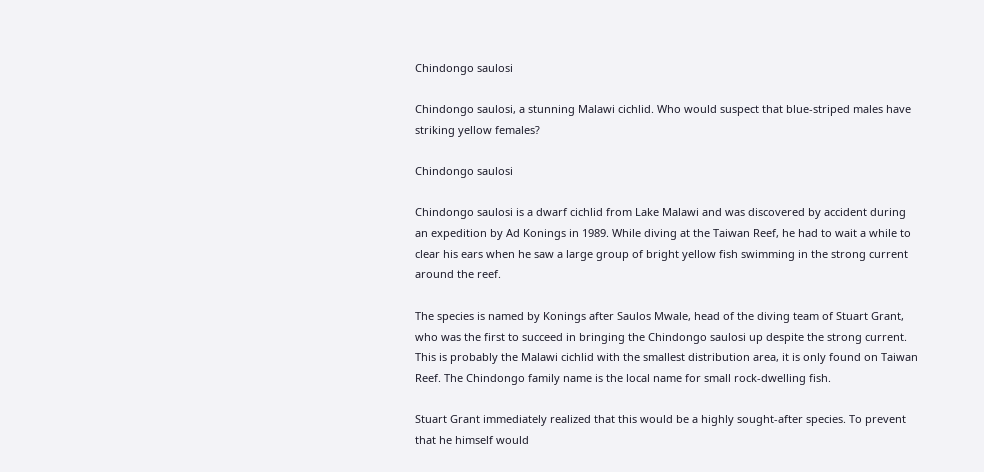Chindongo saulosi

Chindongo saulosi, a stunning Malawi cichlid. Who would suspect that blue-striped males have striking yellow females?

Chindongo saulosi

Chindongo saulosi is a dwarf cichlid from Lake Malawi and was discovered by accident during an expedition by Ad Konings in 1989. While diving at the Taiwan Reef, he had to wait a while to clear his ears when he saw a large group of bright yellow fish swimming in the strong current around the reef.

The species is named by Konings after Saulos Mwale, head of the diving team of Stuart Grant, who was the first to succeed in bringing the Chindongo saulosi up despite the strong current. This is probably the Malawi cichlid with the smallest distribution area, it is only found on Taiwan Reef. The Chindongo family name is the local name for small rock-dwelling fish.

Stuart Grant immediately realized that this would be a highly sought-after species. To prevent that he himself would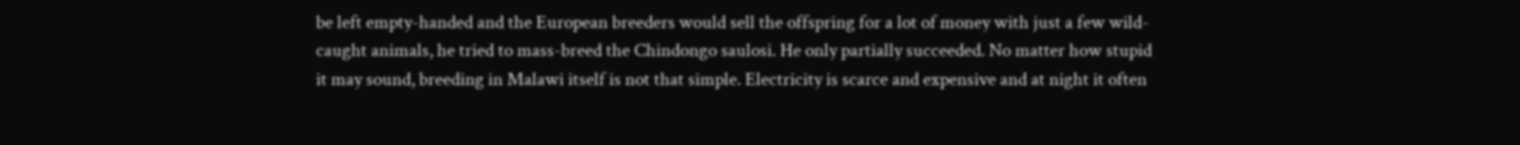be left empty-handed and the European breeders would sell the offspring for a lot of money with just a few wild-caught animals, he tried to mass-breed the Chindongo saulosi. He only partially succeeded. No matter how stupid it may sound, breeding in Malawi itself is not that simple. Electricity is scarce and expensive and at night it often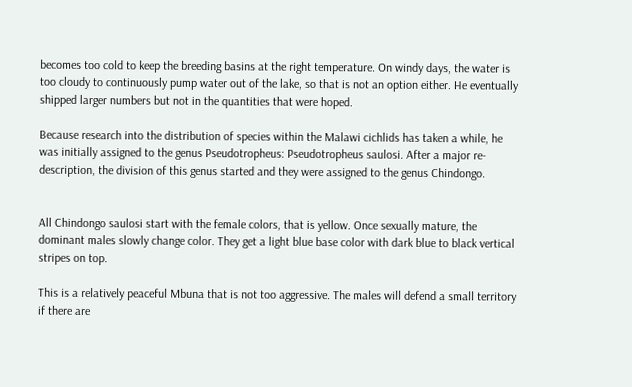becomes too cold to keep the breeding basins at the right temperature. On windy days, the water is too cloudy to continuously pump water out of the lake, so that is not an option either. He eventually shipped larger numbers but not in the quantities that were hoped.

Because research into the distribution of species within the Malawi cichlids has taken a while, he was initially assigned to the genus Pseudotropheus: Pseudotropheus saulosi. After a major re-description, the division of this genus started and they were assigned to the genus Chindongo.


All Chindongo saulosi start with the female colors, that is yellow. Once sexually mature, the dominant males slowly change color. They get a light blue base color with dark blue to black vertical stripes on top.

This is a relatively peaceful Mbuna that is not too aggressive. The males will defend a small territory if there are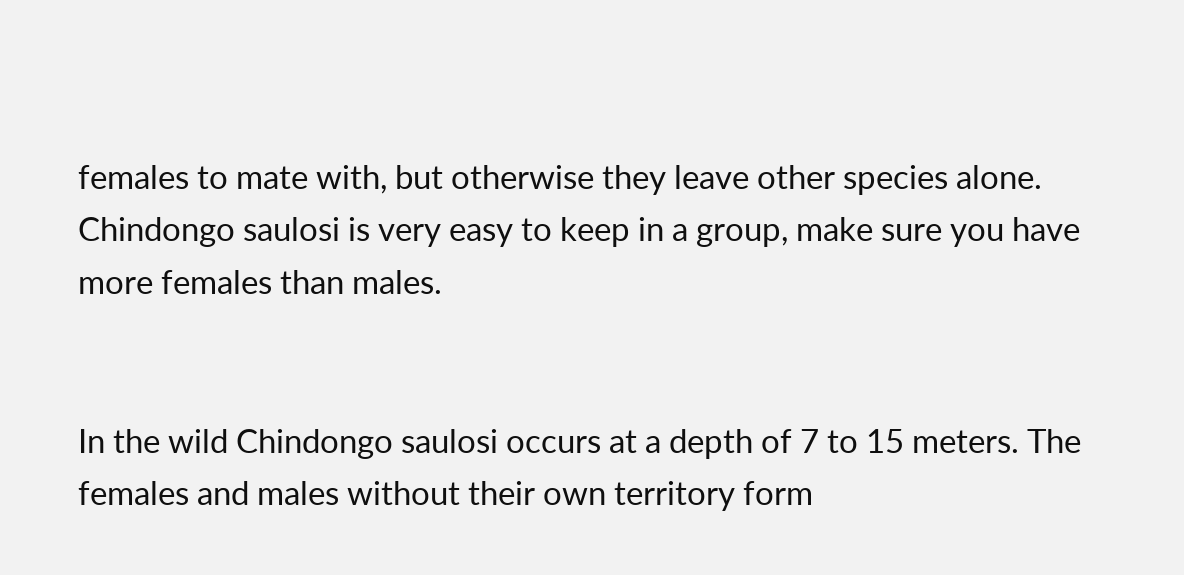females to mate with, but otherwise they leave other species alone. Chindongo saulosi is very easy to keep in a group, make sure you have more females than males.


In the wild Chindongo saulosi occurs at a depth of 7 to 15 meters. The females and males without their own territory form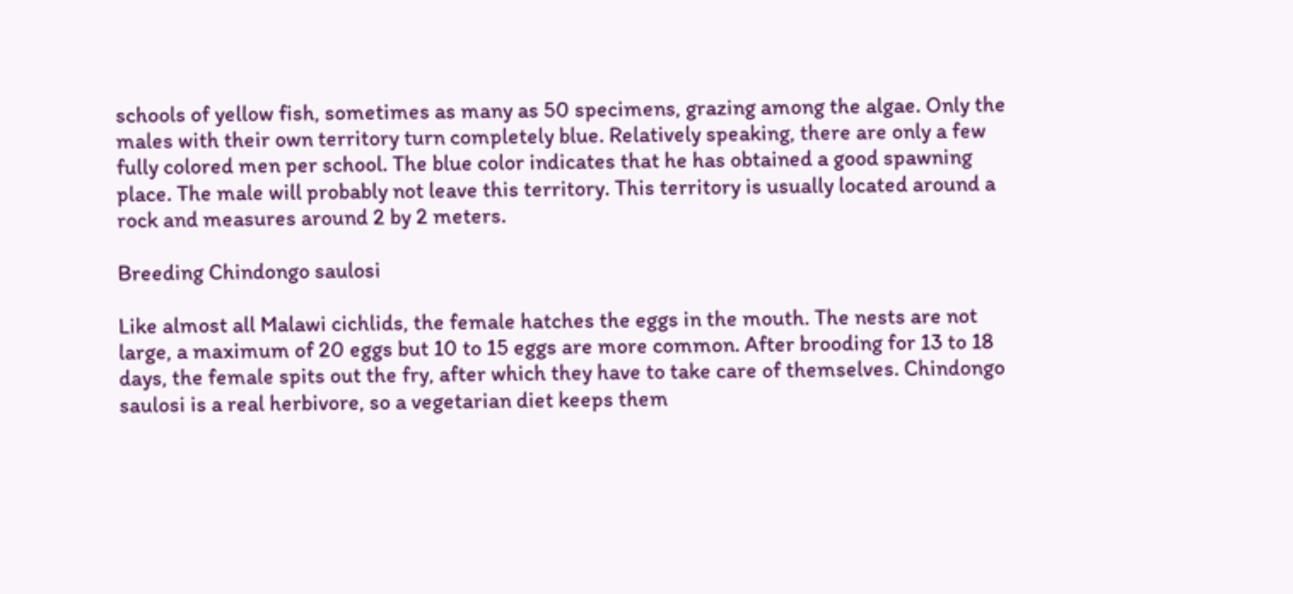schools of yellow fish, sometimes as many as 50 specimens, grazing among the algae. Only the males with their own territory turn completely blue. Relatively speaking, there are only a few fully colored men per school. The blue color indicates that he has obtained a good spawning place. The male will probably not leave this territory. This territory is usually located around a rock and measures around 2 by 2 meters.

Breeding Chindongo saulosi

Like almost all Malawi cichlids, the female hatches the eggs in the mouth. The nests are not large, a maximum of 20 eggs but 10 to 15 eggs are more common. After brooding for 13 to 18 days, the female spits out the fry, after which they have to take care of themselves. Chindongo saulosi is a real herbivore, so a vegetarian diet keeps them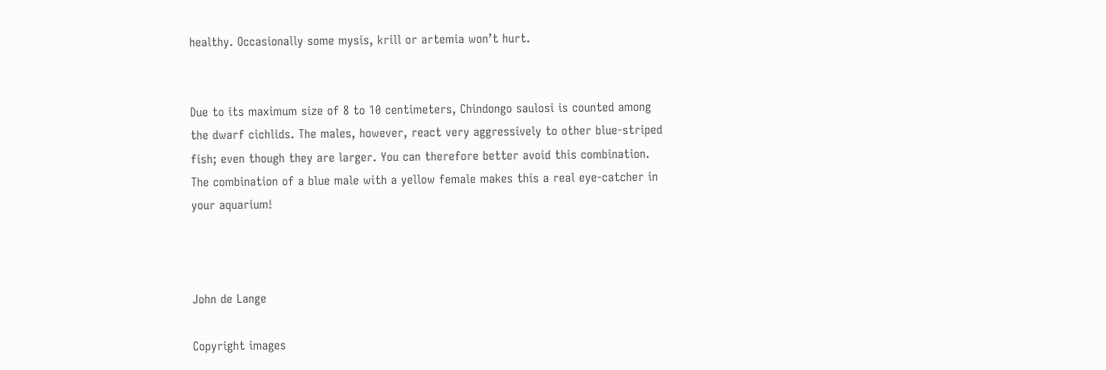healthy. Occasionally some mysis, krill or artemia won’t hurt.


Due to its maximum size of 8 to 10 centimeters, Chindongo saulosi is counted among the dwarf cichlids. The males, however, react very aggressively to other blue-striped fish; even though they are larger. You can therefore better avoid this combination. The combination of a blue male with a yellow female makes this a real eye-catcher in your aquarium!



John de Lange

Copyright images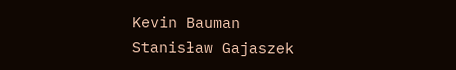Kevin Bauman
Stanisław Gajaszek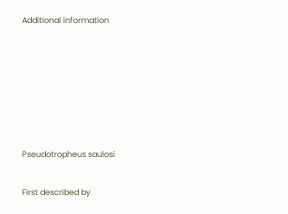Additional information






Pseudotropheus saulosi

First described by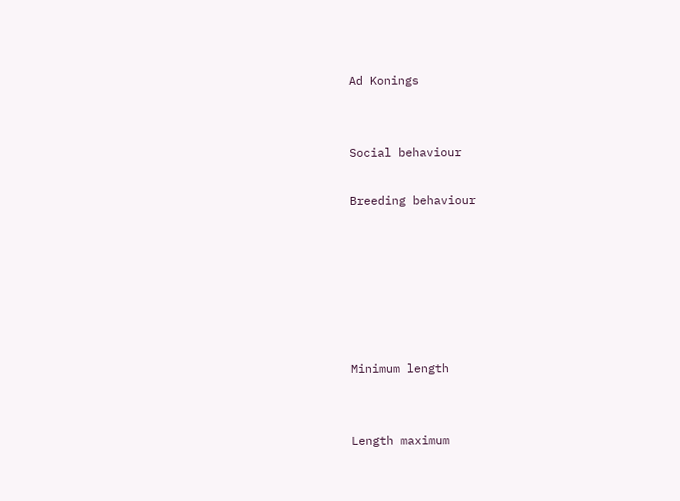Ad Konings


Social behaviour

Breeding behaviour






Minimum length


Length maximum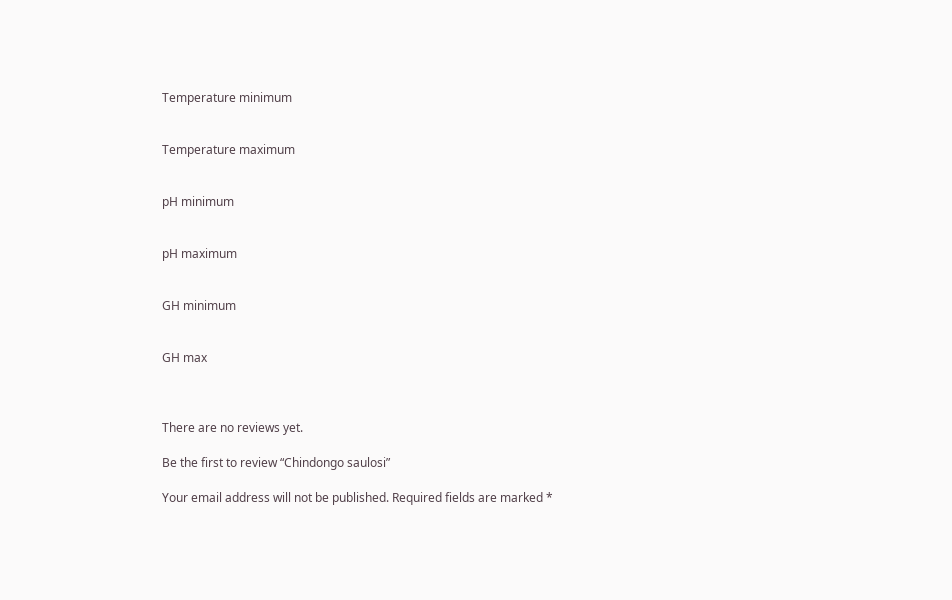Temperature minimum


Temperature maximum


pH minimum


pH maximum


GH minimum


GH max



There are no reviews yet.

Be the first to review “Chindongo saulosi”

Your email address will not be published. Required fields are marked *